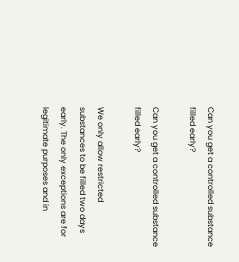Can you get a controlled substance filled early?

Can you get a controlled substance filled early?

We only allow restricted substances to be filled two days early. The only exceptions are for legitimate purposes and in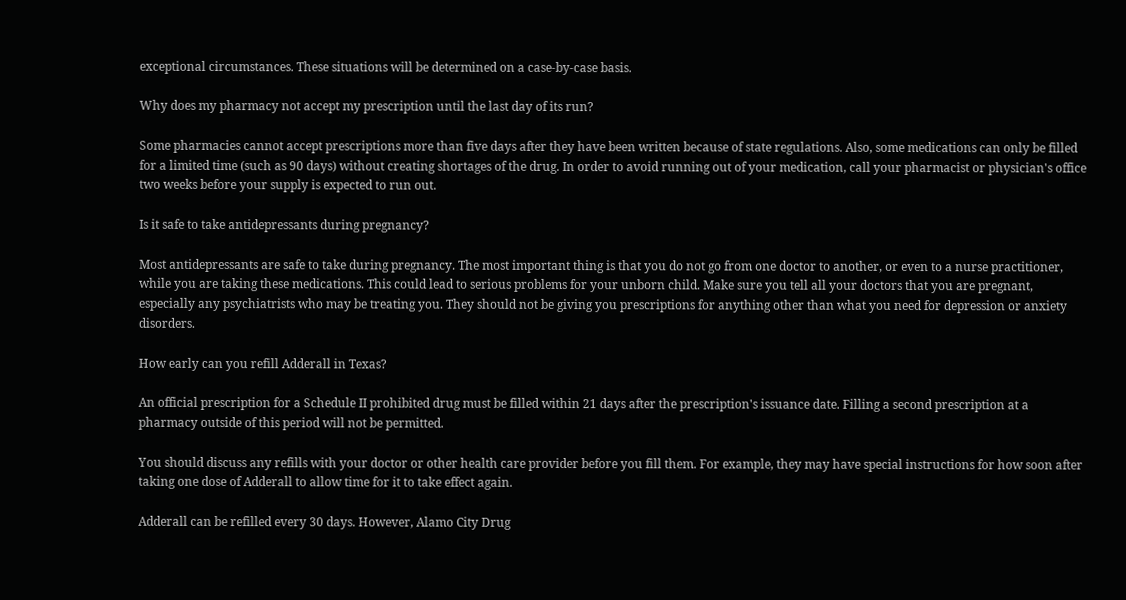exceptional circumstances. These situations will be determined on a case-by-case basis.

Why does my pharmacy not accept my prescription until the last day of its run?

Some pharmacies cannot accept prescriptions more than five days after they have been written because of state regulations. Also, some medications can only be filled for a limited time (such as 90 days) without creating shortages of the drug. In order to avoid running out of your medication, call your pharmacist or physician's office two weeks before your supply is expected to run out.

Is it safe to take antidepressants during pregnancy?

Most antidepressants are safe to take during pregnancy. The most important thing is that you do not go from one doctor to another, or even to a nurse practitioner, while you are taking these medications. This could lead to serious problems for your unborn child. Make sure you tell all your doctors that you are pregnant, especially any psychiatrists who may be treating you. They should not be giving you prescriptions for anything other than what you need for depression or anxiety disorders.

How early can you refill Adderall in Texas?

An official prescription for a Schedule II prohibited drug must be filled within 21 days after the prescription's issuance date. Filling a second prescription at a pharmacy outside of this period will not be permitted.

You should discuss any refills with your doctor or other health care provider before you fill them. For example, they may have special instructions for how soon after taking one dose of Adderall to allow time for it to take effect again.

Adderall can be refilled every 30 days. However, Alamo City Drug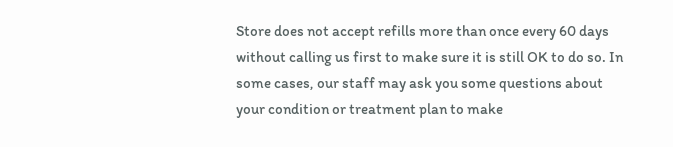Store does not accept refills more than once every 60 days without calling us first to make sure it is still OK to do so. In some cases, our staff may ask you some questions about your condition or treatment plan to make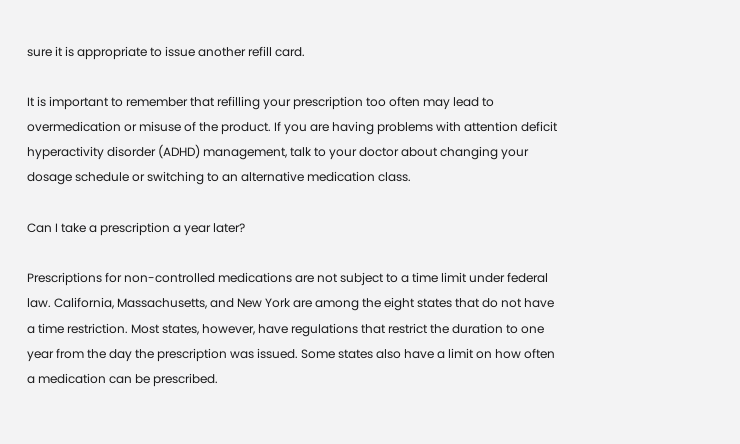sure it is appropriate to issue another refill card.

It is important to remember that refilling your prescription too often may lead to overmedication or misuse of the product. If you are having problems with attention deficit hyperactivity disorder (ADHD) management, talk to your doctor about changing your dosage schedule or switching to an alternative medication class.

Can I take a prescription a year later?

Prescriptions for non-controlled medications are not subject to a time limit under federal law. California, Massachusetts, and New York are among the eight states that do not have a time restriction. Most states, however, have regulations that restrict the duration to one year from the day the prescription was issued. Some states also have a limit on how often a medication can be prescribed.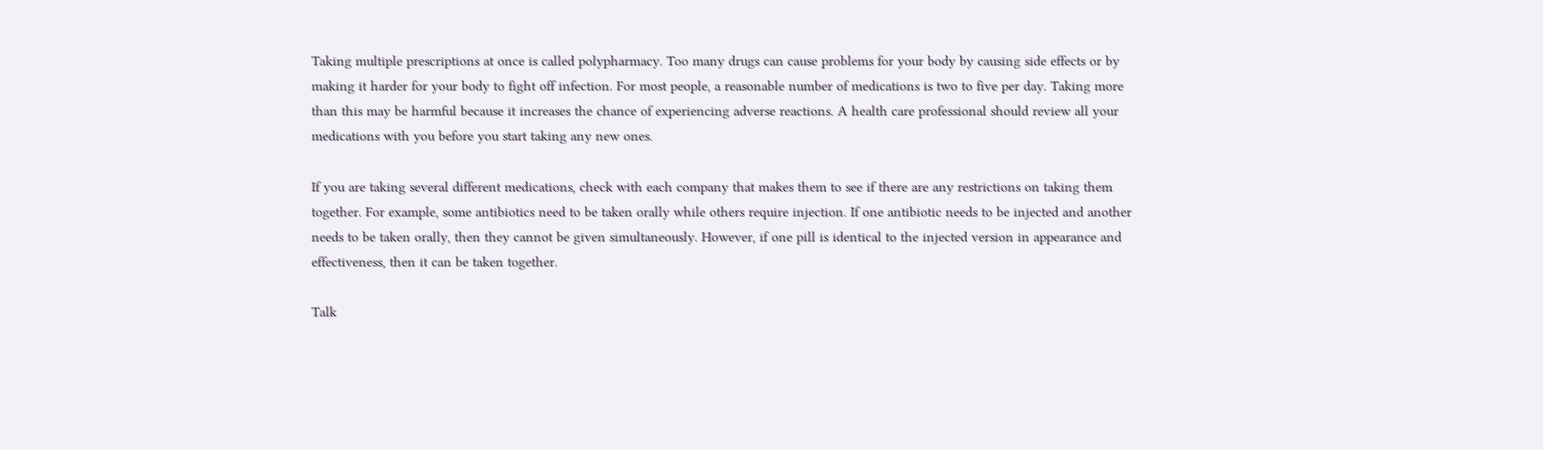Taking multiple prescriptions at once is called polypharmacy. Too many drugs can cause problems for your body by causing side effects or by making it harder for your body to fight off infection. For most people, a reasonable number of medications is two to five per day. Taking more than this may be harmful because it increases the chance of experiencing adverse reactions. A health care professional should review all your medications with you before you start taking any new ones.

If you are taking several different medications, check with each company that makes them to see if there are any restrictions on taking them together. For example, some antibiotics need to be taken orally while others require injection. If one antibiotic needs to be injected and another needs to be taken orally, then they cannot be given simultaneously. However, if one pill is identical to the injected version in appearance and effectiveness, then it can be taken together.

Talk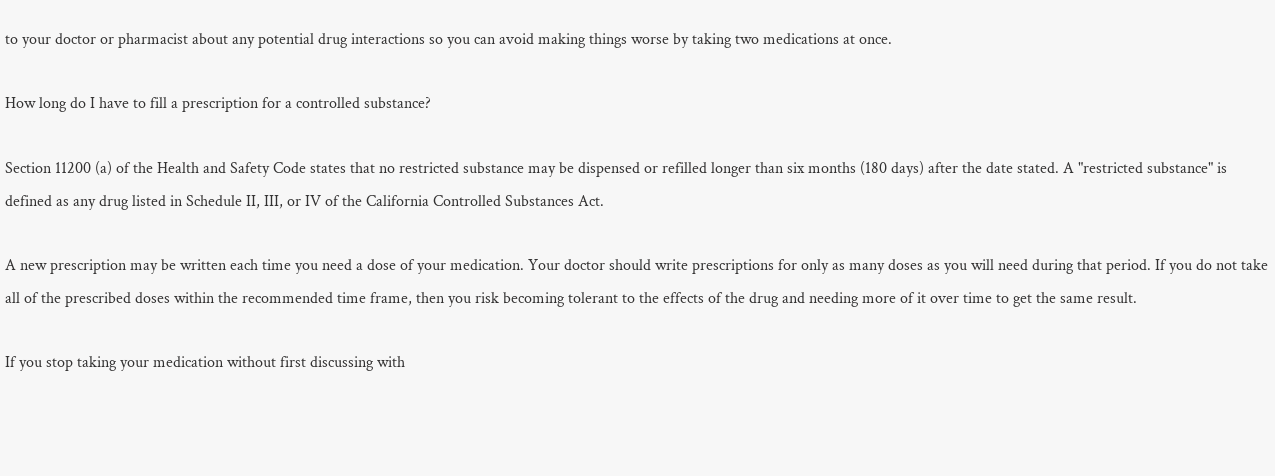to your doctor or pharmacist about any potential drug interactions so you can avoid making things worse by taking two medications at once.

How long do I have to fill a prescription for a controlled substance?

Section 11200 (a) of the Health and Safety Code states that no restricted substance may be dispensed or refilled longer than six months (180 days) after the date stated. A "restricted substance" is defined as any drug listed in Schedule II, III, or IV of the California Controlled Substances Act.

A new prescription may be written each time you need a dose of your medication. Your doctor should write prescriptions for only as many doses as you will need during that period. If you do not take all of the prescribed doses within the recommended time frame, then you risk becoming tolerant to the effects of the drug and needing more of it over time to get the same result.

If you stop taking your medication without first discussing with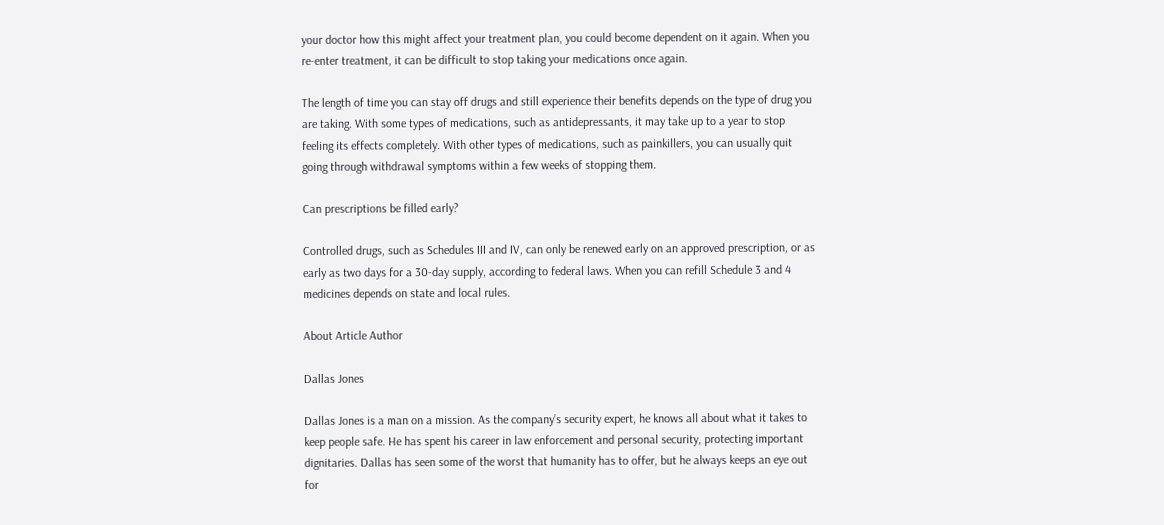your doctor how this might affect your treatment plan, you could become dependent on it again. When you re-enter treatment, it can be difficult to stop taking your medications once again.

The length of time you can stay off drugs and still experience their benefits depends on the type of drug you are taking. With some types of medications, such as antidepressants, it may take up to a year to stop feeling its effects completely. With other types of medications, such as painkillers, you can usually quit going through withdrawal symptoms within a few weeks of stopping them.

Can prescriptions be filled early?

Controlled drugs, such as Schedules III and IV, can only be renewed early on an approved prescription, or as early as two days for a 30-day supply, according to federal laws. When you can refill Schedule 3 and 4 medicines depends on state and local rules.

About Article Author

Dallas Jones

Dallas Jones is a man on a mission. As the company’s security expert, he knows all about what it takes to keep people safe. He has spent his career in law enforcement and personal security, protecting important dignitaries. Dallas has seen some of the worst that humanity has to offer, but he always keeps an eye out for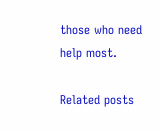those who need help most.

Related posts